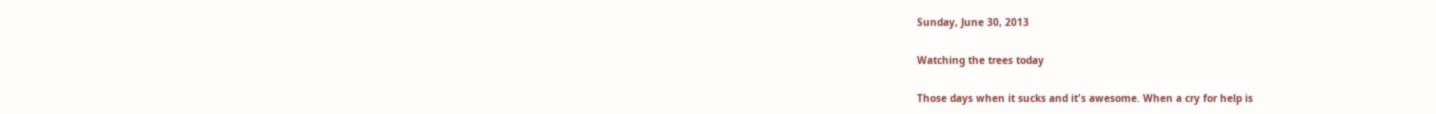Sunday, June 30, 2013

Watching the trees today

Those days when it sucks and it's awesome. When a cry for help is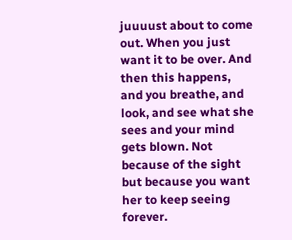juuuust about to come out. When you just want it to be over. And then this happens, and you breathe, and look, and see what she sees and your mind gets blown. Not because of the sight but because you want her to keep seeing forever.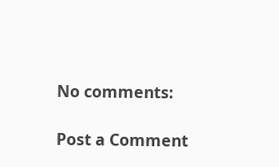No comments:

Post a Comment